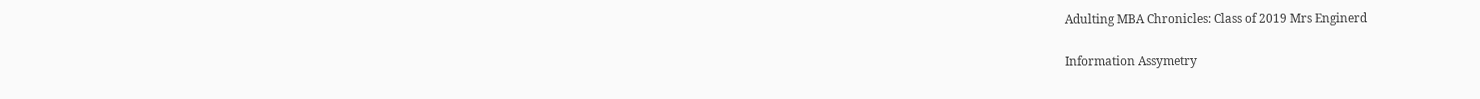Adulting MBA Chronicles: Class of 2019 Mrs Enginerd

Information Assymetry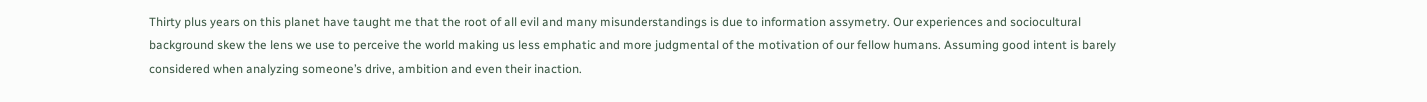Thirty plus years on this planet have taught me that the root of all evil and many misunderstandings is due to information assymetry. Our experiences and sociocultural background skew the lens we use to perceive the world making us less emphatic and more judgmental of the motivation of our fellow humans. Assuming good intent is barely considered when analyzing someone’s drive, ambition and even their inaction.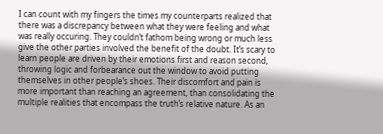I can count with my fingers the times my counterparts realized that there was a discrepancy between what they were feeling and what was really occuring. They couldn’t fathom being wrong or much less give the other parties involved the benefit of the doubt. It’s scary to learn people are driven by their emotions first and reason second, throwing logic and forbearance out the window to avoid putting themselves in other people’s shoes. Their discomfort and pain is more important than reaching an agreement, than consolidating the multiple realities that encompass the truth’s relative nature. As an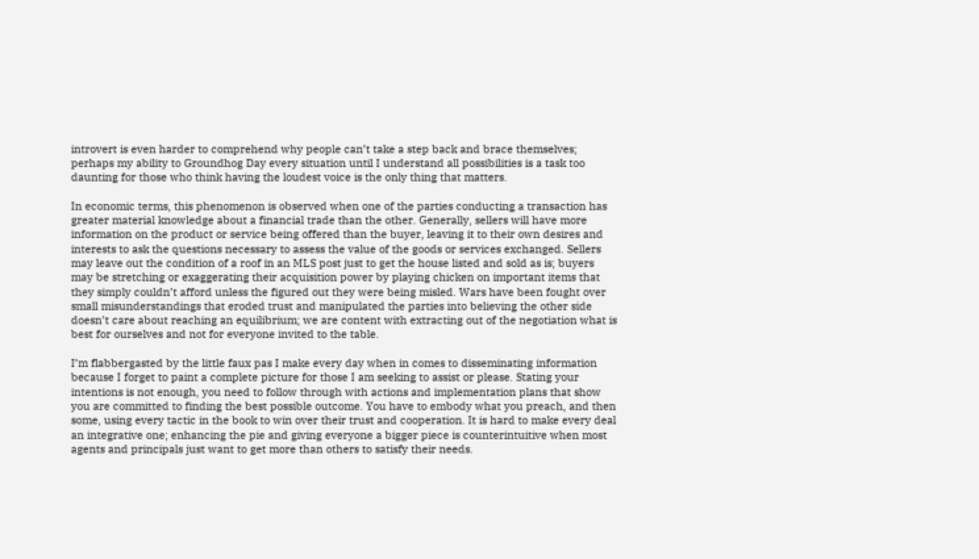introvert is even harder to comprehend why people can’t take a step back and brace themselves; perhaps my ability to Groundhog Day every situation until I understand all possibilities is a task too daunting for those who think having the loudest voice is the only thing that matters.

In economic terms, this phenomenon is observed when one of the parties conducting a transaction has greater material knowledge about a financial trade than the other. Generally, sellers will have more information on the product or service being offered than the buyer, leaving it to their own desires and interests to ask the questions necessary to assess the value of the goods or services exchanged. Sellers may leave out the condition of a roof in an MLS post just to get the house listed and sold as is; buyers may be stretching or exaggerating their acquisition power by playing chicken on important items that they simply couldn’t afford unless the figured out they were being misled. Wars have been fought over small misunderstandings that eroded trust and manipulated the parties into believing the other side doesn’t care about reaching an equilibrium; we are content with extracting out of the negotiation what is best for ourselves and not for everyone invited to the table.

I’m flabbergasted by the little faux pas I make every day when in comes to disseminating information because I forget to paint a complete picture for those I am seeking to assist or please. Stating your intentions is not enough, you need to follow through with actions and implementation plans that show you are committed to finding the best possible outcome. You have to embody what you preach, and then some, using every tactic in the book to win over their trust and cooperation. It is hard to make every deal an integrative one; enhancing the pie and giving everyone a bigger piece is counterintuitive when most agents and principals just want to get more than others to satisfy their needs.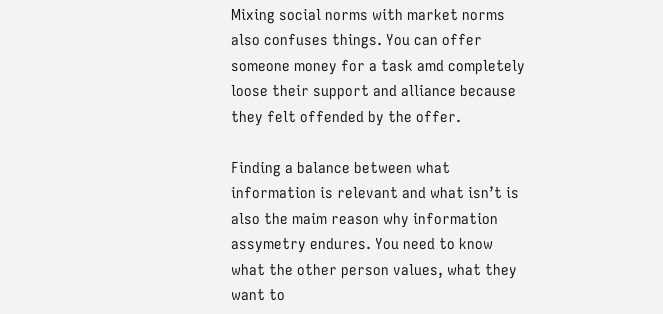Mixing social norms with market norms also confuses things. You can offer someone money for a task amd completely loose their support and alliance because they felt offended by the offer.

Finding a balance between what information is relevant and what isn’t is also the maim reason why information assymetry endures. You need to know what the other person values, what they want to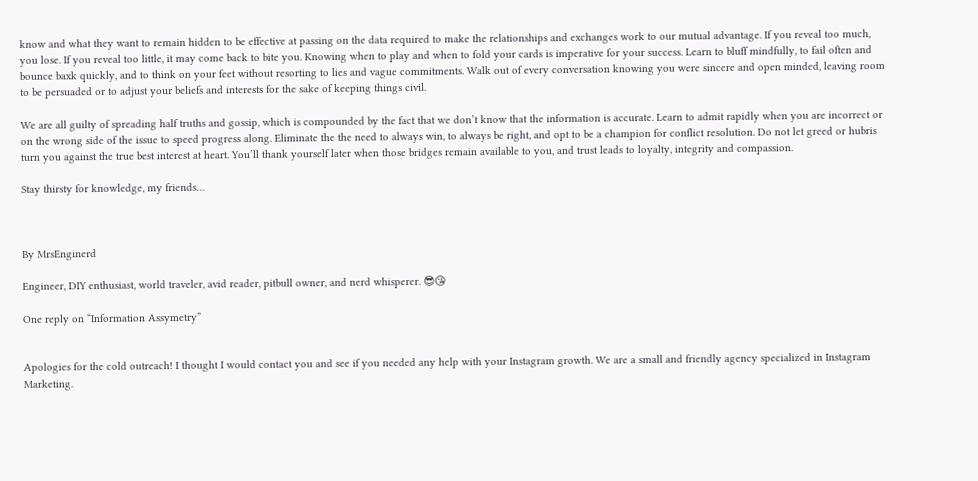know and what they want to remain hidden to be effective at passing on the data required to make the relationships and exchanges work to our mutual advantage. If you reveal too much, you lose. If you reveal too little, it may come back to bite you. Knowing when to play and when to fold your cards is imperative for your success. Learn to bluff mindfully, to fail often and bounce baxk quickly, and to think on your feet without resorting to lies and vague commitments. Walk out of every conversation knowing you were sincere and open minded, leaving room to be persuaded or to adjust your beliefs and interests for the sake of keeping things civil.

We are all guilty of spreading half truths and gossip, which is compounded by the fact that we don’t know that the information is accurate. Learn to admit rapidly when you are incorrect or on the wrong side of the issue to speed progress along. Eliminate the the need to always win, to always be right, and opt to be a champion for conflict resolution. Do not let greed or hubris turn you against the true best interest at heart. You’ll thank yourself later when those bridges remain available to you, and trust leads to loyalty, integrity and compassion.

Stay thirsty for knowledge, my friends…



By MrsEnginerd

Engineer, DIY enthusiast, world traveler, avid reader, pitbull owner, and nerd whisperer. 😎😘

One reply on “Information Assymetry”


Apologies for the cold outreach! I thought I would contact you and see if you needed any help with your Instagram growth. We are a small and friendly agency specialized in Instagram Marketing.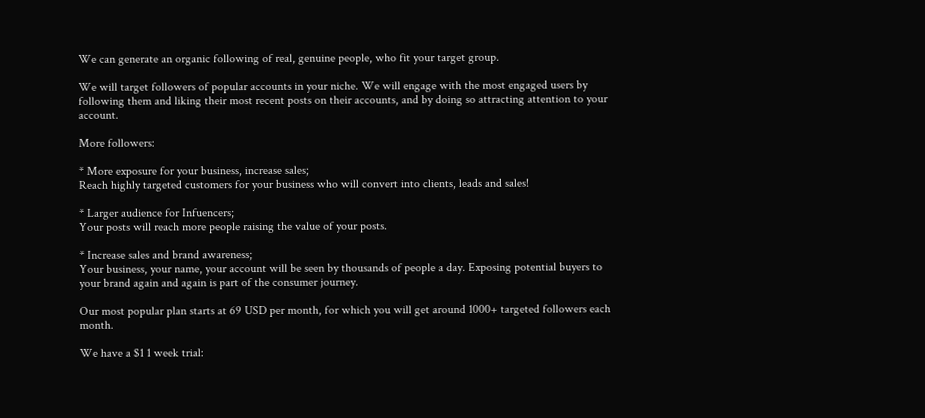We can generate an organic following of real, genuine people, who fit your target group.

We will target followers of popular accounts in your niche. We will engage with the most engaged users by following them and liking their most recent posts on their accounts, and by doing so attracting attention to your account.

More followers:

* More exposure for your business, increase sales;
Reach highly targeted customers for your business who will convert into clients, leads and sales!

* Larger audience for Infuencers;
Your posts will reach more people raising the value of your posts.

* Increase sales and brand awareness;
Your business, your name, your account will be seen by thousands of people a day. Exposing potential buyers to your brand again and again is part of the consumer journey.

Our most popular plan starts at 69 USD per month, for which you will get around 1000+ targeted followers each month.

We have a $1 1 week trial: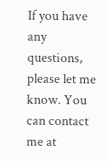If you have any questions, please let me know. You can contact me at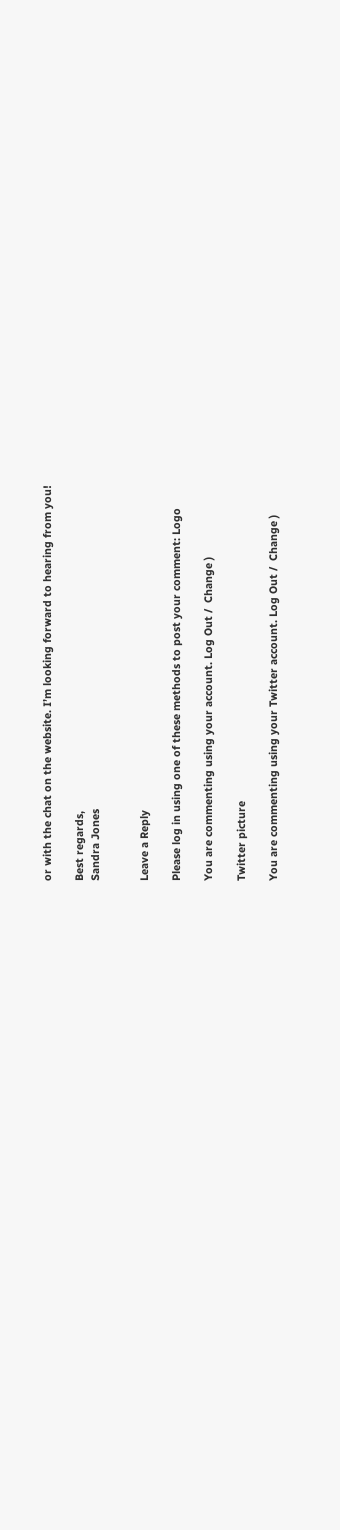or with the chat on the website. I’m looking forward to hearing from you!

Best regards,
Sandra Jones


Leave a Reply

Please log in using one of these methods to post your comment: Logo

You are commenting using your account. Log Out /  Change )

Twitter picture

You are commenting using your Twitter account. Log Out /  Change )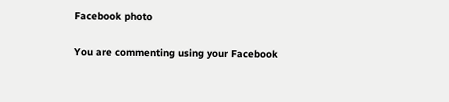Facebook photo

You are commenting using your Facebook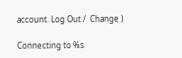account. Log Out /  Change )

Connecting to %s